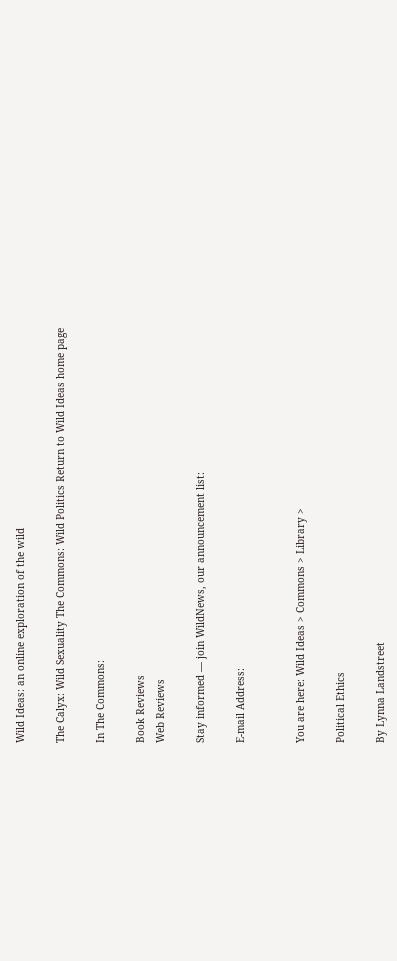Wild Ideas: an online exploration of the wild

The Calyx: Wild Sexuality The Commons: Wild Politics Return to Wild Ideas home page

In The Commons:

Book Reviews
Web Reviews

Stay informed — join WildNews, our announcement list:

E-mail Address:


You are here: Wild Ideas > Commons > Library >

Political Ethics

By Lynna Landstreet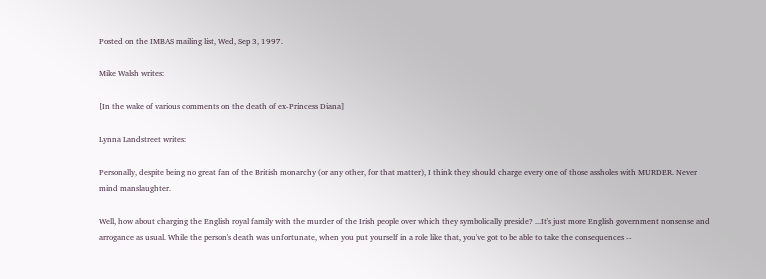Posted on the IMBAS mailing list, Wed, Sep 3, 1997.

Mike Walsh writes:

[In the wake of various comments on the death of ex-Princess Diana]

Lynna Landstreet writes:

Personally, despite being no great fan of the British monarchy (or any other, for that matter), I think they should charge every one of those assholes with MURDER. Never mind manslaughter.

Well, how about charging the English royal family with the murder of the Irish people over which they symbolically preside? ...It's just more English government nonsense and arrogance as usual. While the person's death was unfortunate, when you put yourself in a role like that, you've got to be able to take the consequences --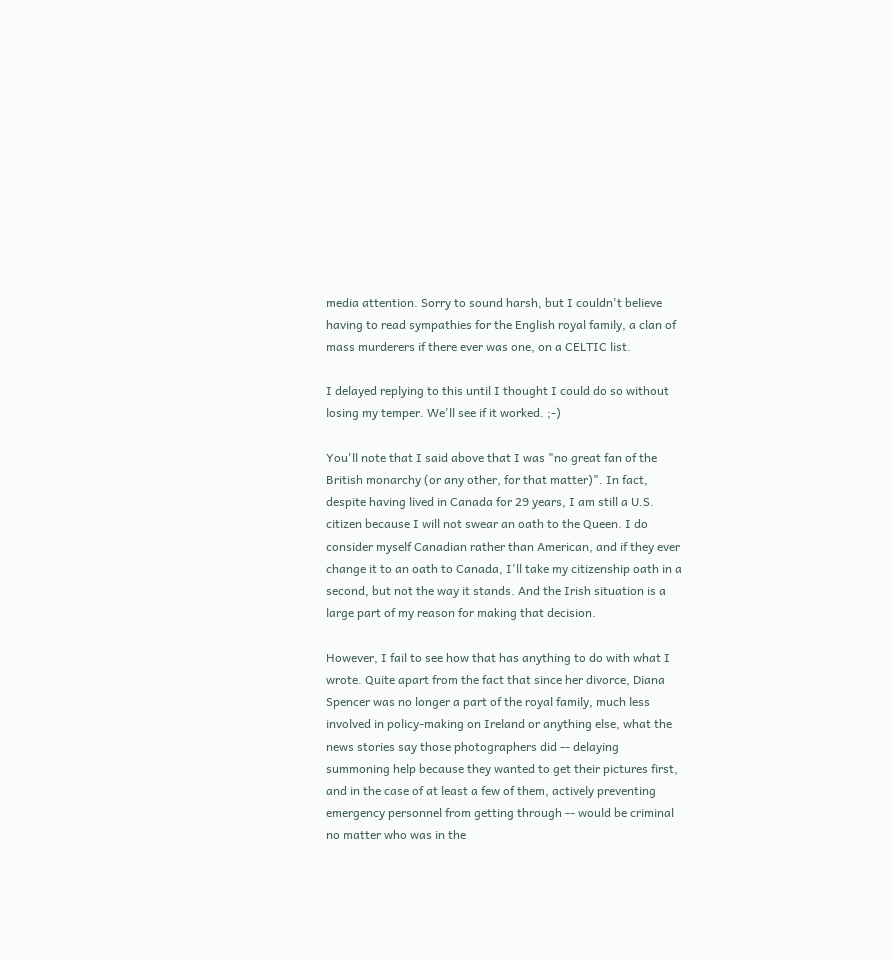media attention. Sorry to sound harsh, but I couldn't believe having to read sympathies for the English royal family, a clan of mass murderers if there ever was one, on a CELTIC list.

I delayed replying to this until I thought I could do so without losing my temper. We'll see if it worked. ;-)

You'll note that I said above that I was "no great fan of the British monarchy (or any other, for that matter)". In fact, despite having lived in Canada for 29 years, I am still a U.S. citizen because I will not swear an oath to the Queen. I do consider myself Canadian rather than American, and if they ever change it to an oath to Canada, I'll take my citizenship oath in a second, but not the way it stands. And the Irish situation is a large part of my reason for making that decision.

However, I fail to see how that has anything to do with what I wrote. Quite apart from the fact that since her divorce, Diana Spencer was no longer a part of the royal family, much less involved in policy-making on Ireland or anything else, what the news stories say those photographers did -- delaying summoning help because they wanted to get their pictures first, and in the case of at least a few of them, actively preventing emergency personnel from getting through -- would be criminal no matter who was in the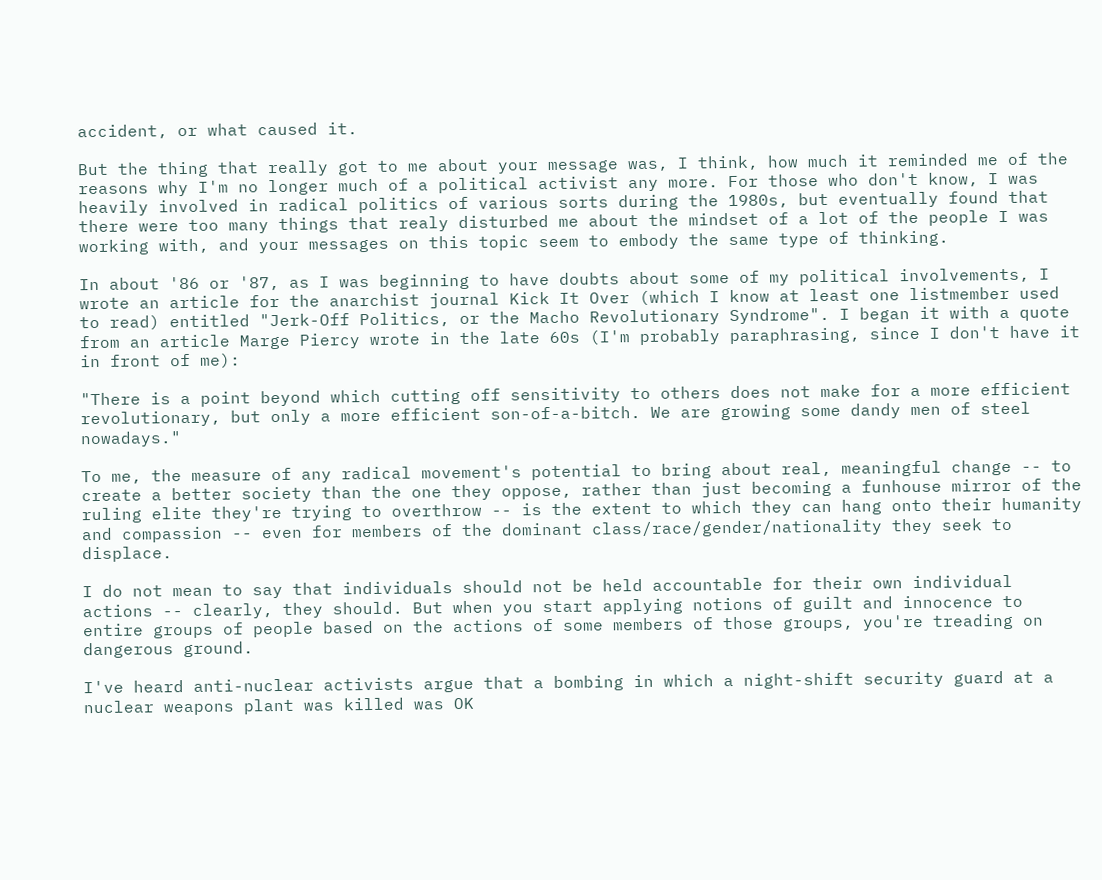accident, or what caused it.

But the thing that really got to me about your message was, I think, how much it reminded me of the reasons why I'm no longer much of a political activist any more. For those who don't know, I was heavily involved in radical politics of various sorts during the 1980s, but eventually found that there were too many things that realy disturbed me about the mindset of a lot of the people I was working with, and your messages on this topic seem to embody the same type of thinking.

In about '86 or '87, as I was beginning to have doubts about some of my political involvements, I wrote an article for the anarchist journal Kick It Over (which I know at least one listmember used to read) entitled "Jerk-Off Politics, or the Macho Revolutionary Syndrome". I began it with a quote from an article Marge Piercy wrote in the late 60s (I'm probably paraphrasing, since I don't have it in front of me):

"There is a point beyond which cutting off sensitivity to others does not make for a more efficient revolutionary, but only a more efficient son-of-a-bitch. We are growing some dandy men of steel nowadays."

To me, the measure of any radical movement's potential to bring about real, meaningful change -- to create a better society than the one they oppose, rather than just becoming a funhouse mirror of the ruling elite they're trying to overthrow -- is the extent to which they can hang onto their humanity and compassion -- even for members of the dominant class/race/gender/nationality they seek to displace.

I do not mean to say that individuals should not be held accountable for their own individual actions -- clearly, they should. But when you start applying notions of guilt and innocence to entire groups of people based on the actions of some members of those groups, you're treading on dangerous ground.

I've heard anti-nuclear activists argue that a bombing in which a night-shift security guard at a nuclear weapons plant was killed was OK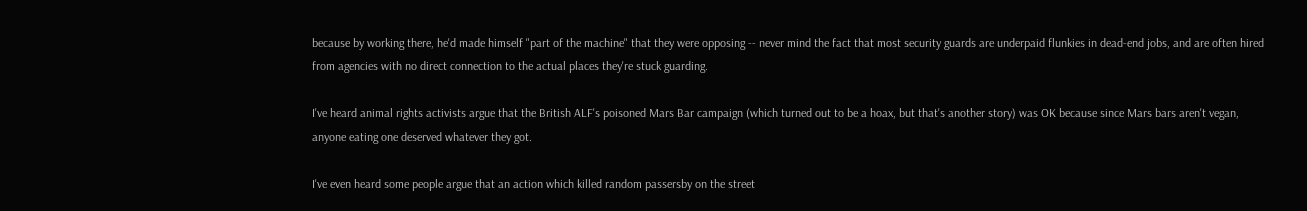because by working there, he'd made himself "part of the machine" that they were opposing -- never mind the fact that most security guards are underpaid flunkies in dead-end jobs, and are often hired from agencies with no direct connection to the actual places they're stuck guarding.

I've heard animal rights activists argue that the British ALF's poisoned Mars Bar campaign (which turned out to be a hoax, but that's another story) was OK because since Mars bars aren't vegan, anyone eating one deserved whatever they got.

I've even heard some people argue that an action which killed random passersby on the street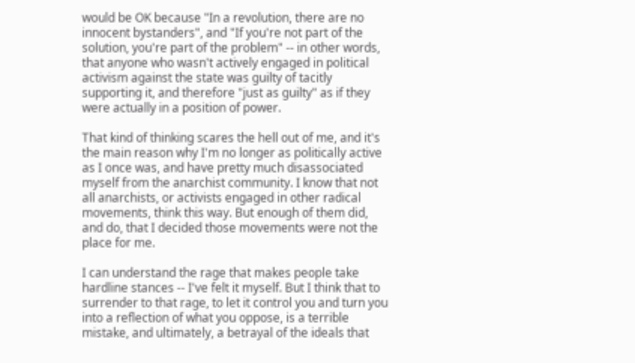would be OK because "In a revolution, there are no innocent bystanders", and "If you're not part of the solution, you're part of the problem" -- in other words, that anyone who wasn't actively engaged in political activism against the state was guilty of tacitly supporting it, and therefore "just as guilty" as if they were actually in a position of power.

That kind of thinking scares the hell out of me, and it's the main reason why I'm no longer as politically active as I once was, and have pretty much disassociated myself from the anarchist community. I know that not all anarchists, or activists engaged in other radical movements, think this way. But enough of them did, and do, that I decided those movements were not the place for me.

I can understand the rage that makes people take hardline stances -- I've felt it myself. But I think that to surrender to that rage, to let it control you and turn you into a reflection of what you oppose, is a terrible mistake, and ultimately, a betrayal of the ideals that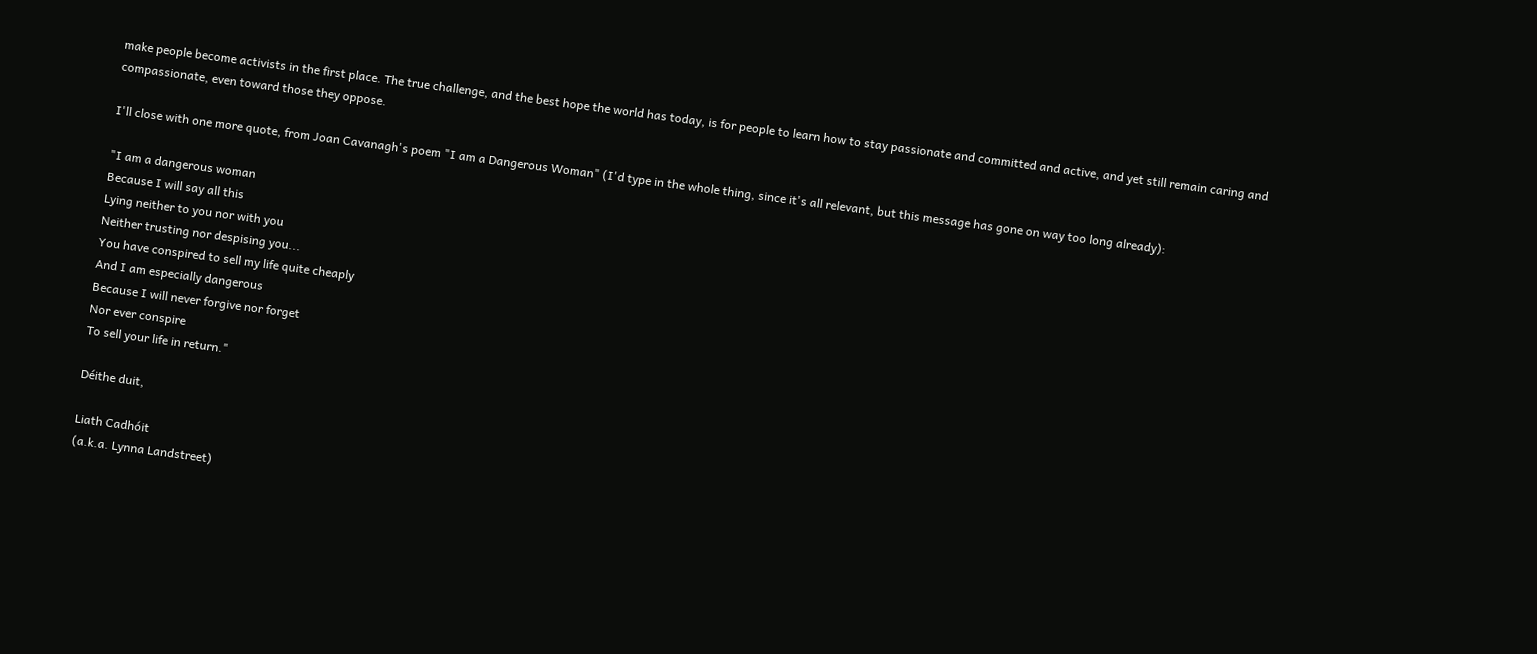make people become activists in the first place. The true challenge, and the best hope the world has today, is for people to learn how to stay passionate and committed and active, and yet still remain caring and compassionate, even toward those they oppose.

I'll close with one more quote, from Joan Cavanagh's poem "I am a Dangerous Woman" (I'd type in the whole thing, since it's all relevant, but this message has gone on way too long already):

"I am a dangerous woman
Because I will say all this
Lying neither to you nor with you
Neither trusting nor despising you...
You have conspired to sell my life quite cheaply
And I am especially dangerous
Because I will never forgive nor forget
Nor ever conspire
To sell your life in return."

Déithe duit,

Liath Cadhóit
(a.k.a. Lynna Landstreet)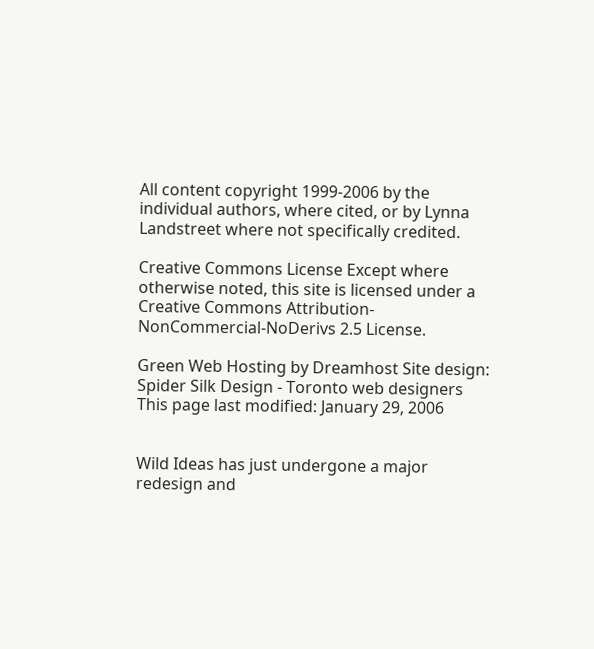All content copyright 1999-2006 by the individual authors, where cited, or by Lynna Landstreet where not specifically credited.

Creative Commons License Except where otherwise noted, this site is licensed under a
Creative Commons Attribution-NonCommercial-NoDerivs 2.5 License.

Green Web Hosting by Dreamhost Site design: Spider Silk Design - Toronto web designers
This page last modified: January 29, 2006


Wild Ideas has just undergone a major redesign and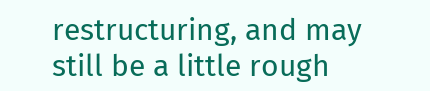restructuring, and may still be a little rough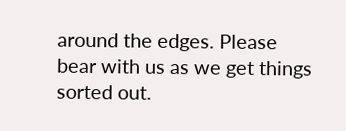around the edges. Please bear with us as we get things sorted out.